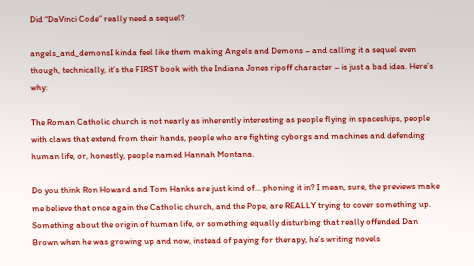Did “DaVinci Code” really need a sequel?

angels_and_demonsI kinda feel like them making Angels and Demons – and calling it a sequel even though, technically, it’s the FIRST book with the Indiana Jones ripoff character – is just a bad idea. Here’s why:

The Roman Catholic church is not nearly as inherently interesting as people flying in spaceships, people with claws that extend from their hands, people who are fighting cyborgs and machines and defending human life, or, honestly, people named Hannah Montana.

Do you think Ron Howard and Tom Hanks are just kind of… phoning it in? I mean, sure, the previews make me believe that once again the Catholic church, and the Pope, are REALLY trying to cover something up. Something about the origin of human life, or something equally disturbing that really offended Dan Brown when he was growing up and now, instead of paying for therapy, he’s writing novels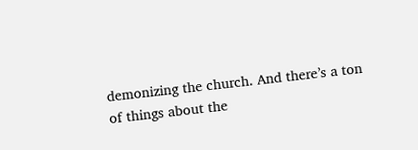demonizing the church. And there’s a ton of things about the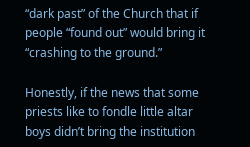“dark past” of the Church that if people “found out” would bring it “crashing to the ground.”

Honestly, if the news that some priests like to fondle little altar boys didn’t bring the institution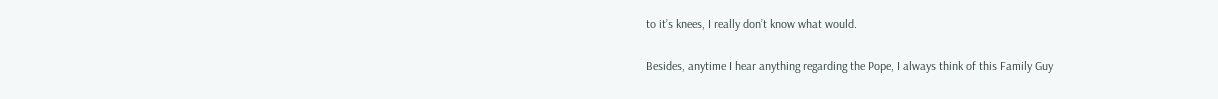to it’s knees, I really don’t know what would.

Besides, anytime I hear anything regarding the Pope, I always think of this Family Guy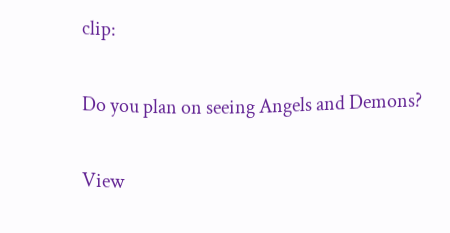clip:

Do you plan on seeing Angels and Demons?

View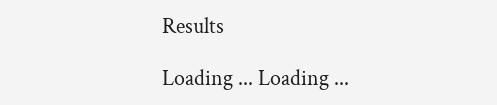Results

Loading ... Loading ...